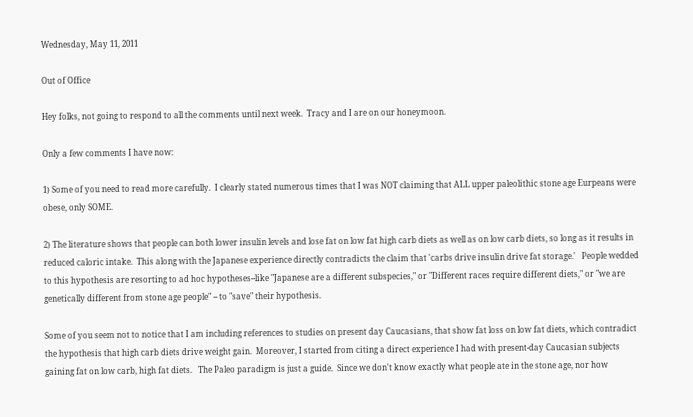Wednesday, May 11, 2011

Out of Office

Hey folks, not going to respond to all the comments until next week.  Tracy and I are on our honeymoon.

Only a few comments I have now:

1) Some of you need to read more carefully.  I clearly stated numerous times that I was NOT claiming that ALL upper paleolithic stone age Eurpeans were obese, only SOME.

2) The literature shows that people can both lower insulin levels and lose fat on low fat high carb diets as well as on low carb diets, so long as it results in reduced caloric intake.  This along with the Japanese experience directly contradicts the claim that 'carbs drive insulin drive fat storage.'   People wedded to this hypothesis are resorting to ad hoc hypotheses--like "Japanese are a different subspecies," or "Different races require different diets," or "we are genetically different from stone age people" -- to "save" their hypothesis.

Some of you seem not to notice that I am including references to studies on present day Caucasians, that show fat loss on low fat diets, which contradict the hypothesis that high carb diets drive weight gain.  Moreover, I started from citing a direct experience I had with present-day Caucasian subjects gaining fat on low carb, high fat diets.   The Paleo paradigm is just a guide.  Since we don't know exactly what people ate in the stone age, nor how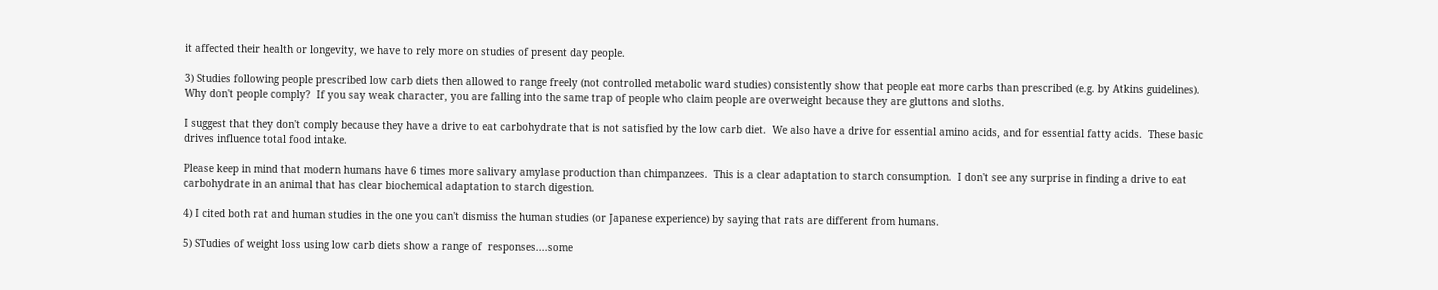it affected their health or longevity, we have to rely more on studies of present day people.

3) Studies following people prescribed low carb diets then allowed to range freely (not controlled metabolic ward studies) consistently show that people eat more carbs than prescribed (e.g. by Atkins guidelines). Why don't people comply?  If you say weak character, you are falling into the same trap of people who claim people are overweight because they are gluttons and sloths.

I suggest that they don't comply because they have a drive to eat carbohydrate that is not satisfied by the low carb diet.  We also have a drive for essential amino acids, and for essential fatty acids.  These basic drives influence total food intake.

Please keep in mind that modern humans have 6 times more salivary amylase production than chimpanzees.  This is a clear adaptation to starch consumption.  I don't see any surprise in finding a drive to eat carbohydrate in an animal that has clear biochemical adaptation to starch digestion.

4) I cited both rat and human studies in the one you can't dismiss the human studies (or Japanese experience) by saying that rats are different from humans.

5) STudies of weight loss using low carb diets show a range of  responses....some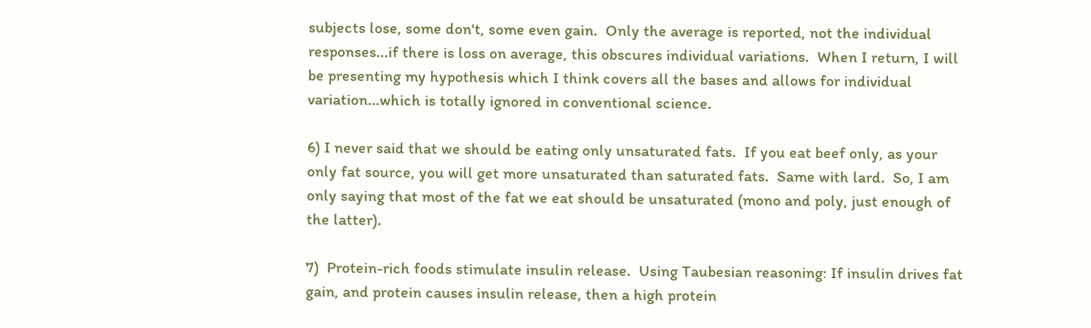subjects lose, some don't, some even gain.  Only the average is reported, not the individual responses...if there is loss on average, this obscures individual variations.  When I return, I will be presenting my hypothesis which I think covers all the bases and allows for individual variation...which is totally ignored in conventional science.

6) I never said that we should be eating only unsaturated fats.  If you eat beef only, as your only fat source, you will get more unsaturated than saturated fats.  Same with lard.  So, I am only saying that most of the fat we eat should be unsaturated (mono and poly, just enough of the latter).

7)  Protein-rich foods stimulate insulin release.  Using Taubesian reasoning: If insulin drives fat gain, and protein causes insulin release, then a high protein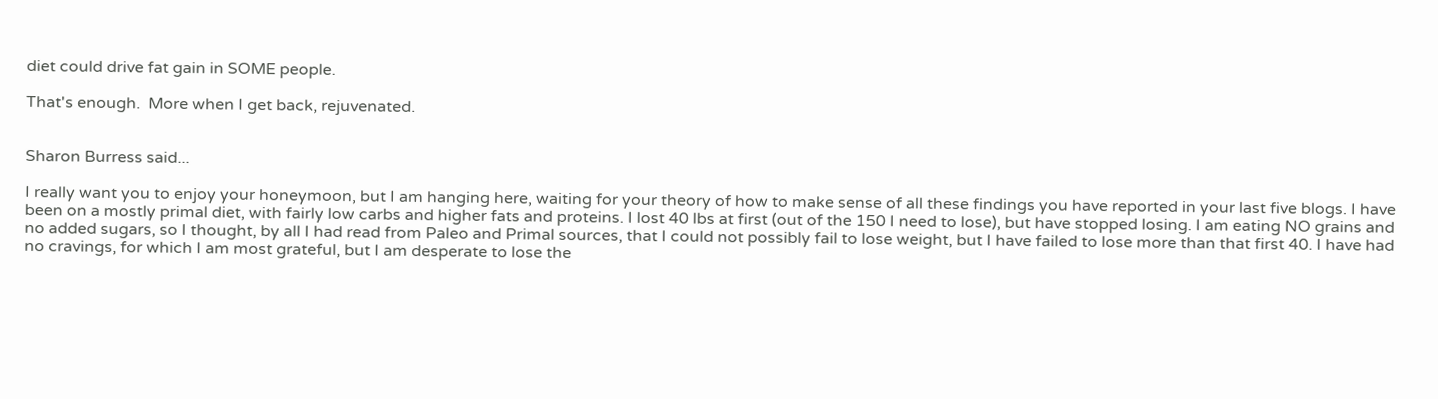diet could drive fat gain in SOME people.

That's enough.  More when I get back, rejuvenated.


Sharon Burress said...

I really want you to enjoy your honeymoon, but I am hanging here, waiting for your theory of how to make sense of all these findings you have reported in your last five blogs. I have been on a mostly primal diet, with fairly low carbs and higher fats and proteins. I lost 40 lbs at first (out of the 150 I need to lose), but have stopped losing. I am eating NO grains and no added sugars, so I thought, by all I had read from Paleo and Primal sources, that I could not possibly fail to lose weight, but I have failed to lose more than that first 40. I have had no cravings, for which I am most grateful, but I am desperate to lose the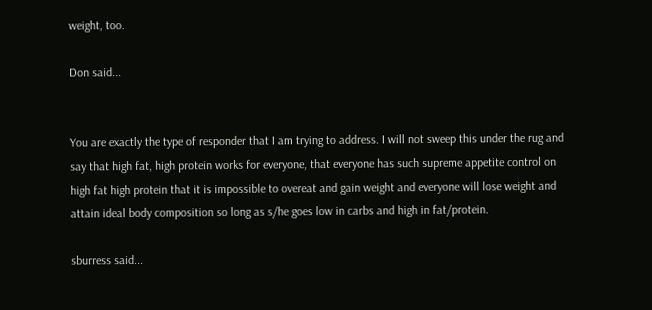weight, too.

Don said...


You are exactly the type of responder that I am trying to address. I will not sweep this under the rug and say that high fat, high protein works for everyone, that everyone has such supreme appetite control on high fat high protein that it is impossible to overeat and gain weight and everyone will lose weight and attain ideal body composition so long as s/he goes low in carbs and high in fat/protein.

sburress said...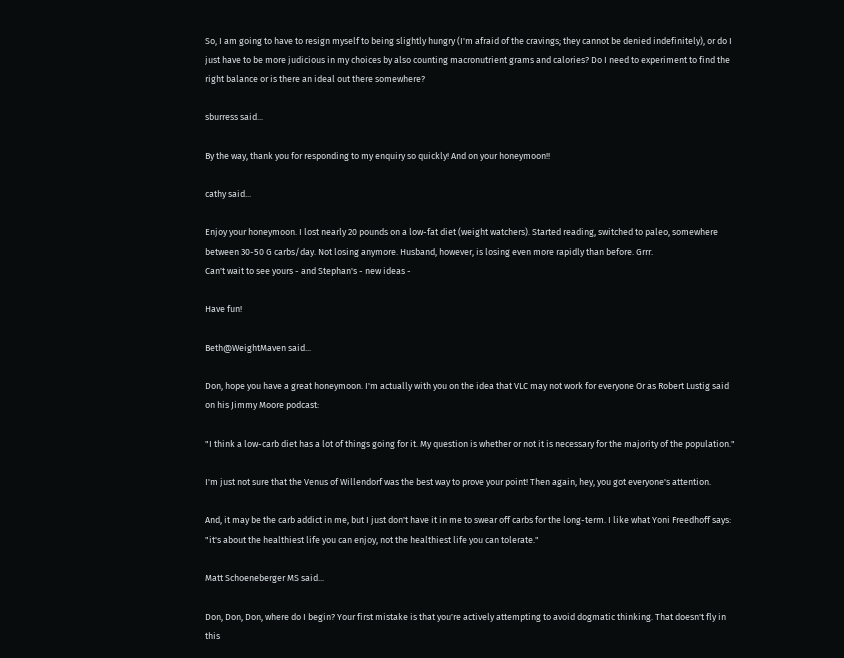So, I am going to have to resign myself to being slightly hungry (I'm afraid of the cravings; they cannot be denied indefinitely), or do I just have to be more judicious in my choices by also counting macronutrient grams and calories? Do I need to experiment to find the right balance or is there an ideal out there somewhere?

sburress said...

By the way, thank you for responding to my enquiry so quickly! And on your honeymoon!!

cathy said...

Enjoy your honeymoon. I lost nearly 20 pounds on a low-fat diet (weight watchers). Started reading, switched to paleo, somewhere between 30-50 G carbs/day. Not losing anymore. Husband, however, is losing even more rapidly than before. Grrr.
Can't wait to see yours - and Stephan's - new ideas -

Have fun!

Beth@WeightMaven said...

Don, hope you have a great honeymoon. I'm actually with you on the idea that VLC may not work for everyone Or as Robert Lustig said on his Jimmy Moore podcast:

"I think a low-carb diet has a lot of things going for it. My question is whether or not it is necessary for the majority of the population."

I'm just not sure that the Venus of Willendorf was the best way to prove your point! Then again, hey, you got everyone's attention.

And, it may be the carb addict in me, but I just don't have it in me to swear off carbs for the long-term. I like what Yoni Freedhoff says: "it's about the healthiest life you can enjoy, not the healthiest life you can tolerate."

Matt Schoeneberger MS said...

Don, Don, Don, where do I begin? Your first mistake is that you're actively attempting to avoid dogmatic thinking. That doesn't fly in this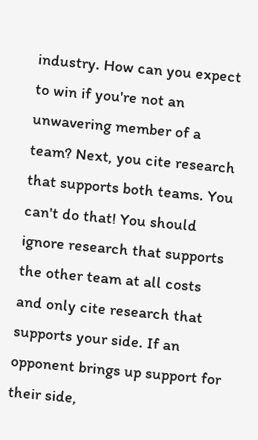industry. How can you expect to win if you're not an unwavering member of a team? Next, you cite research that supports both teams. You can't do that! You should ignore research that supports the other team at all costs and only cite research that supports your side. If an opponent brings up support for their side,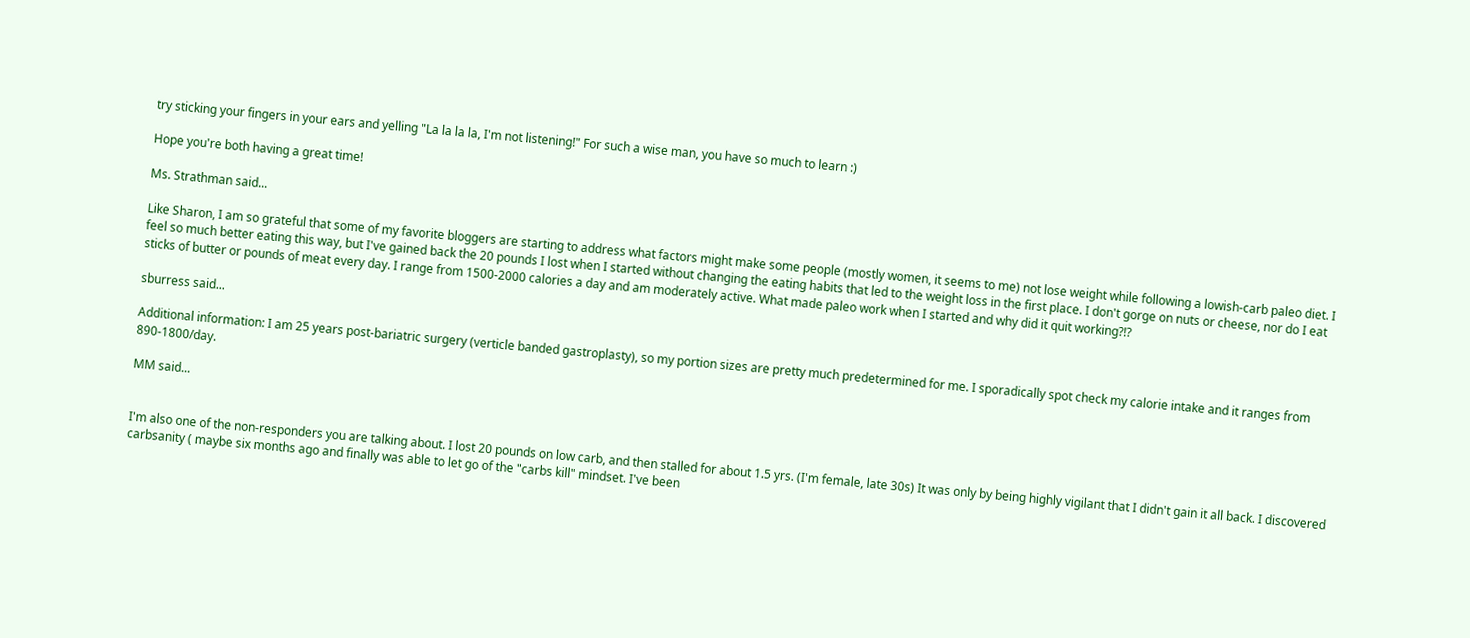try sticking your fingers in your ears and yelling "La la la la, I'm not listening!" For such a wise man, you have so much to learn :)

Hope you're both having a great time!

Ms. Strathman said...

Like Sharon, I am so grateful that some of my favorite bloggers are starting to address what factors might make some people (mostly women, it seems to me) not lose weight while following a lowish-carb paleo diet. I feel so much better eating this way, but I've gained back the 20 pounds I lost when I started without changing the eating habits that led to the weight loss in the first place. I don't gorge on nuts or cheese, nor do I eat sticks of butter or pounds of meat every day. I range from 1500-2000 calories a day and am moderately active. What made paleo work when I started and why did it quit working?!?

sburress said...

Additional information: I am 25 years post-bariatric surgery (verticle banded gastroplasty), so my portion sizes are pretty much predetermined for me. I sporadically spot check my calorie intake and it ranges from 890-1800/day.

MM said...


I'm also one of the non-responders you are talking about. I lost 20 pounds on low carb, and then stalled for about 1.5 yrs. (I'm female, late 30s) It was only by being highly vigilant that I didn't gain it all back. I discovered carbsanity ( maybe six months ago and finally was able to let go of the "carbs kill" mindset. I've been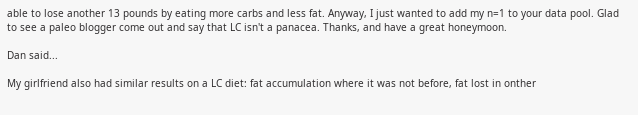able to lose another 13 pounds by eating more carbs and less fat. Anyway, I just wanted to add my n=1 to your data pool. Glad to see a paleo blogger come out and say that LC isn't a panacea. Thanks, and have a great honeymoon.

Dan said...

My girlfriend also had similar results on a LC diet: fat accumulation where it was not before, fat lost in onther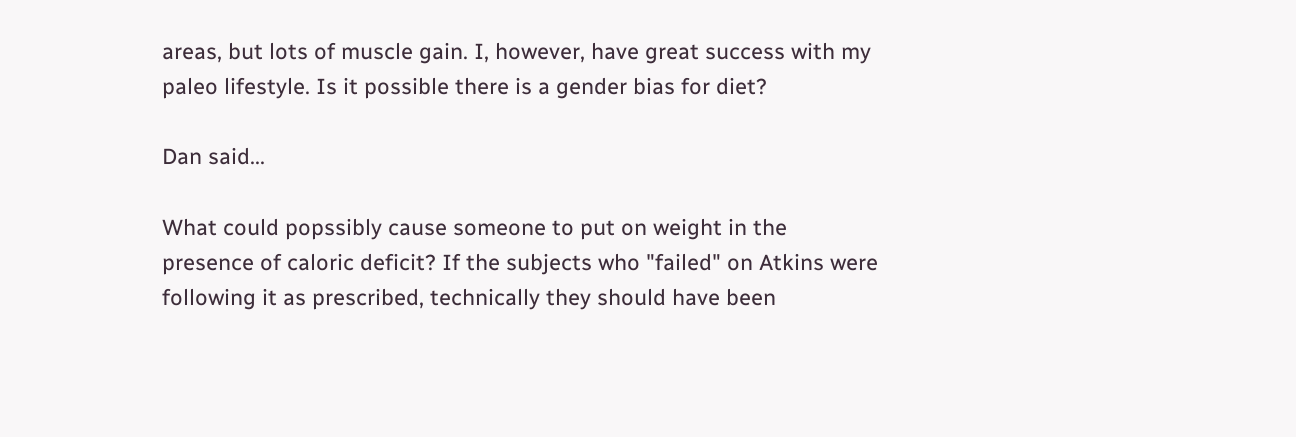areas, but lots of muscle gain. I, however, have great success with my paleo lifestyle. Is it possible there is a gender bias for diet?

Dan said...

What could popssibly cause someone to put on weight in the presence of caloric deficit? If the subjects who "failed" on Atkins were following it as prescribed, technically they should have been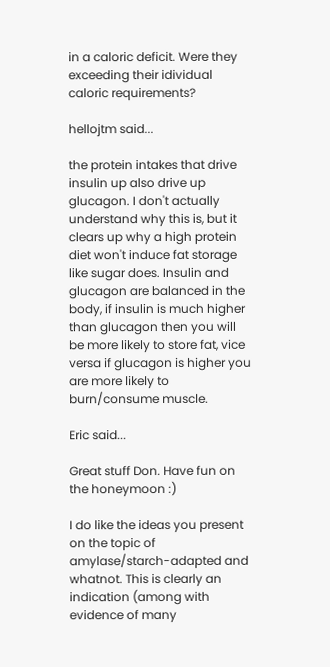in a caloric deficit. Were they exceeding their idividual caloric requirements?

hellojtm said...

the protein intakes that drive insulin up also drive up glucagon. I don't actually understand why this is, but it clears up why a high protein diet won't induce fat storage like sugar does. Insulin and glucagon are balanced in the body, if insulin is much higher than glucagon then you will be more likely to store fat, vice versa if glucagon is higher you are more likely to burn/consume muscle.

Eric said...

Great stuff Don. Have fun on the honeymoon :)

I do like the ideas you present on the topic of amylase/starch-adapted and whatnot. This is clearly an indication (among with evidence of many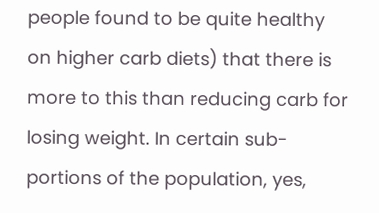people found to be quite healthy on higher carb diets) that there is more to this than reducing carb for losing weight. In certain sub-portions of the population, yes,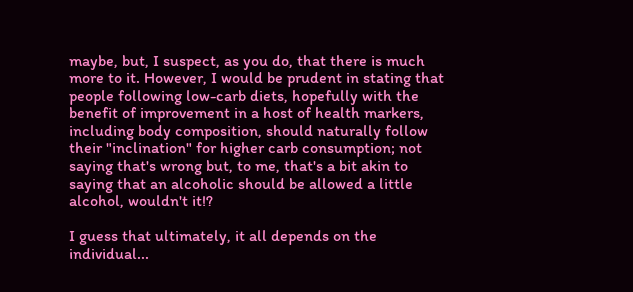maybe, but, I suspect, as you do, that there is much more to it. However, I would be prudent in stating that people following low-carb diets, hopefully with the benefit of improvement in a host of health markers, including body composition, should naturally follow their "inclination" for higher carb consumption; not saying that's wrong but, to me, that's a bit akin to saying that an alcoholic should be allowed a little alcohol, wouldn't it!?

I guess that ultimately, it all depends on the individual...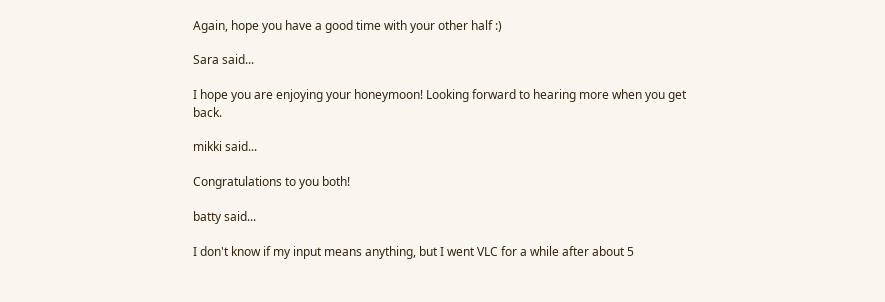Again, hope you have a good time with your other half :)

Sara said...

I hope you are enjoying your honeymoon! Looking forward to hearing more when you get back.

mikki said...

Congratulations to you both!

batty said...

I don't know if my input means anything, but I went VLC for a while after about 5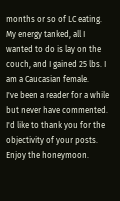months or so of LC eating. My energy tanked, all I wanted to do is lay on the couch, and I gained 25 lbs. I am a Caucasian female.
I've been a reader for a while but never have commented. I'd like to thank you for the objectivity of your posts. Enjoy the honeymoon.